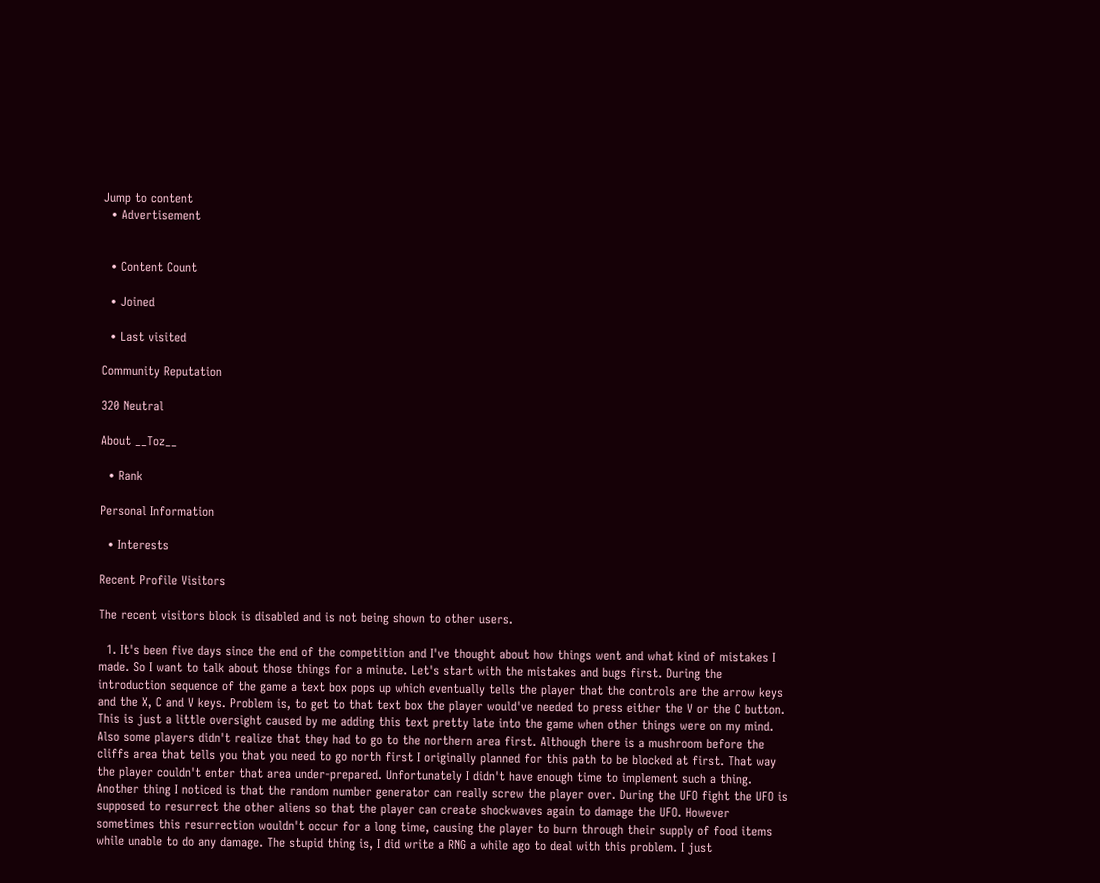Jump to content
  • Advertisement


  • Content Count

  • Joined

  • Last visited

Community Reputation

320 Neutral

About __Toz__

  • Rank

Personal Information

  • Interests

Recent Profile Visitors

The recent visitors block is disabled and is not being shown to other users.

  1. It's been five days since the end of the competition and I've thought about how things went and what kind of mistakes I made. So I want to talk about those things for a minute. Let's start with the mistakes and bugs first. During the introduction sequence of the game a text box pops up which eventually tells the player that the controls are the arrow keys and the X, C and V keys. Problem is, to get to that text box the player would've needed to press either the V or the C button. This is just a little oversight caused by me adding this text pretty late into the game when other things were on my mind. Also some players didn't realize that they had to go to the northern area first. Although there is a mushroom before the cliffs area that tells you that you need to go north first I originally planned for this path to be blocked at first. That way the player couldn't enter that area under-prepared. Unfortunately I didn't have enough time to implement such a thing. Another thing I noticed is that the random number generator can really screw the player over. During the UFO fight the UFO is supposed to resurrect the other aliens so that the player can create shockwaves again to damage the UFO. However sometimes this resurrection wouldn't occur for a long time, causing the player to burn through their supply of food items while unable to do any damage. The stupid thing is, I did write a RNG a while ago to deal with this problem. I just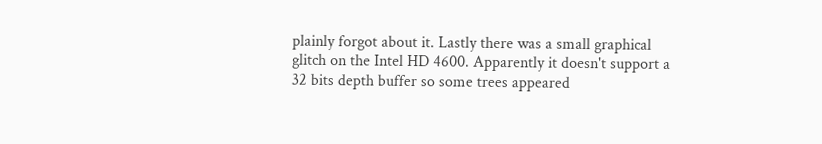plainly forgot about it. Lastly there was a small graphical glitch on the Intel HD 4600. Apparently it doesn't support a 32 bits depth buffer so some trees appeared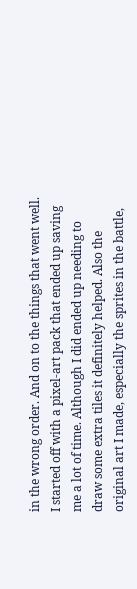in the wrong order. And on to the things that went well. I started off with a pixel-art pack that ended up saving me a lot of time. Although I did ended up needing to draw some extra tiles it definitely helped. Also the original art I made, especially the sprites in the battle,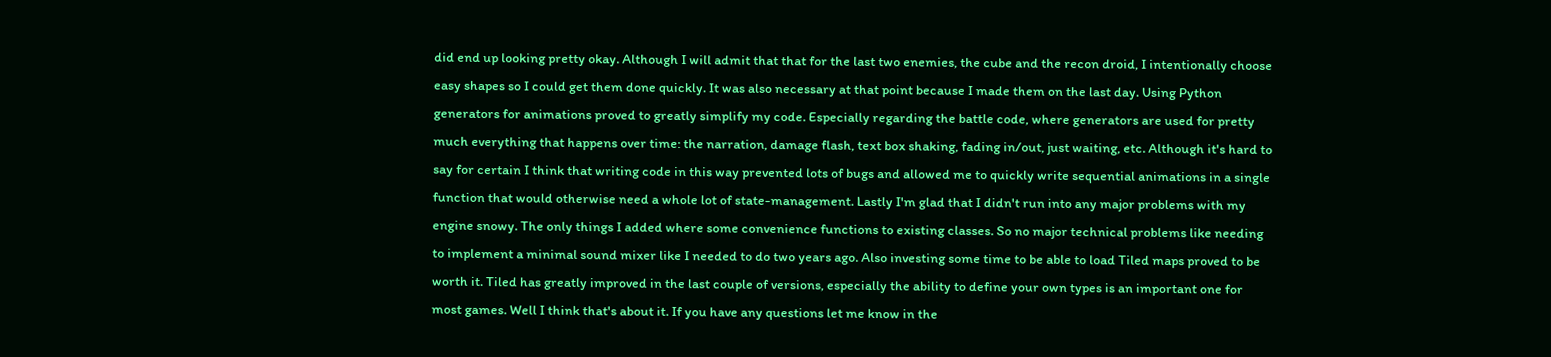did end up looking pretty okay. Although I will admit that that for the last two enemies, the cube and the recon droid, I intentionally choose easy shapes so I could get them done quickly. It was also necessary at that point because I made them on the last day. Using Python generators for animations proved to greatly simplify my code. Especially regarding the battle code, where generators are used for pretty much everything that happens over time: the narration, damage flash, text box shaking, fading in/out, just waiting, etc. Although it's hard to say for certain I think that writing code in this way prevented lots of bugs and allowed me to quickly write sequential animations in a single function that would otherwise need a whole lot of state-management. Lastly I'm glad that I didn't run into any major problems with my engine snowy. The only things I added where some convenience functions to existing classes. So no major technical problems like needing to implement a minimal sound mixer like I needed to do two years ago. Also investing some time to be able to load Tiled maps proved to be worth it. Tiled has greatly improved in the last couple of versions, especially the ability to define your own types is an important one for most games. Well I think that's about it. If you have any questions let me know in the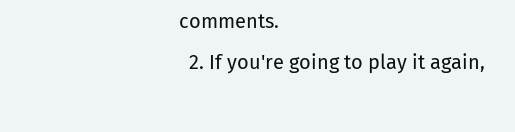comments.
  2. If you're going to play it again,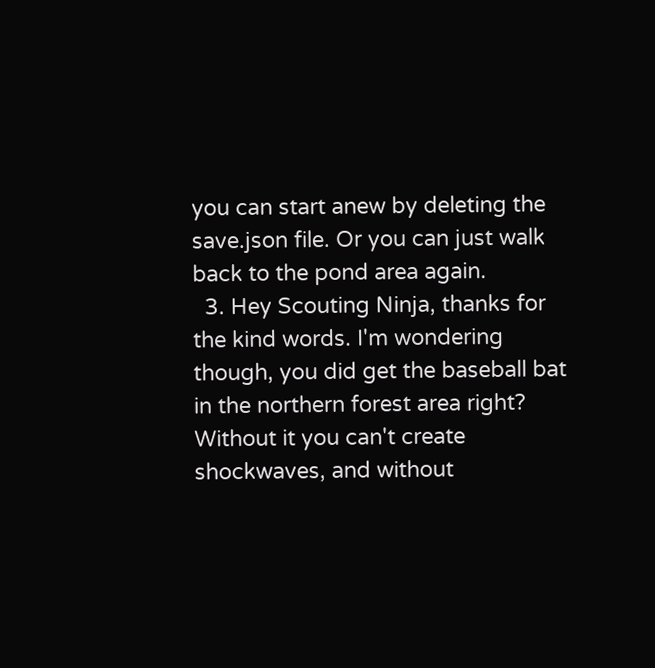you can start anew by deleting the save.json file. Or you can just walk back to the pond area again.
  3. Hey Scouting Ninja, thanks for the kind words. I'm wondering though, you did get the baseball bat in the northern forest area right? Without it you can't create shockwaves, and without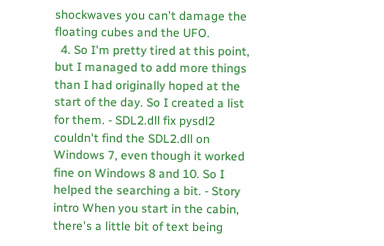shockwaves you can't damage the floating cubes and the UFO.
  4. So I'm pretty tired at this point, but I managed to add more things than I had originally hoped at the start of the day. So I created a list for them. - SDL2.dll fix pysdl2 couldn't find the SDL2.dll on Windows 7, even though it worked fine on Windows 8 and 10. So I helped the searching a bit. - Story intro When you start in the cabin, there's a little bit of text being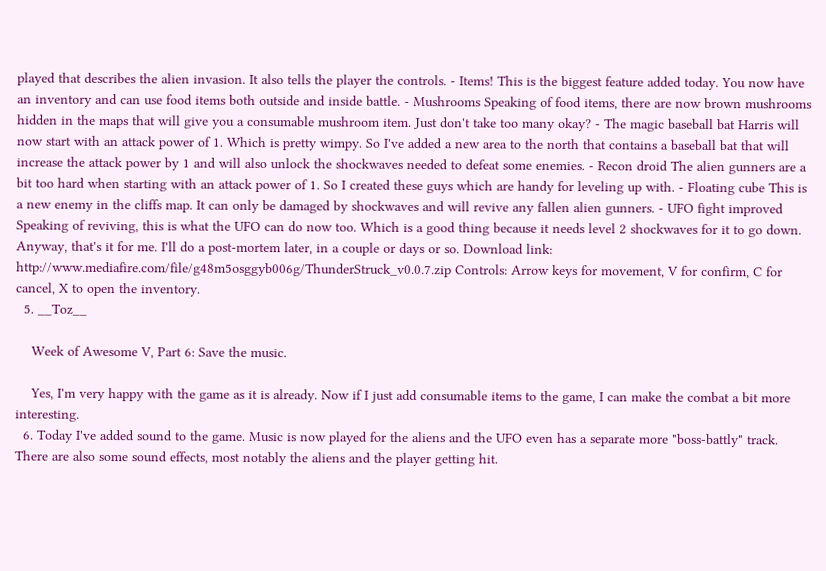played that describes the alien invasion. It also tells the player the controls. - Items! This is the biggest feature added today. You now have an inventory and can use food items both outside and inside battle. - Mushrooms Speaking of food items, there are now brown mushrooms hidden in the maps that will give you a consumable mushroom item. Just don't take too many okay? - The magic baseball bat Harris will now start with an attack power of 1. Which is pretty wimpy. So I've added a new area to the north that contains a baseball bat that will increase the attack power by 1 and will also unlock the shockwaves needed to defeat some enemies. - Recon droid The alien gunners are a bit too hard when starting with an attack power of 1. So I created these guys which are handy for leveling up with. - Floating cube This is a new enemy in the cliffs map. It can only be damaged by shockwaves and will revive any fallen alien gunners. - UFO fight improved Speaking of reviving, this is what the UFO can do now too. Which is a good thing because it needs level 2 shockwaves for it to go down. Anyway, that's it for me. I'll do a post-mortem later, in a couple or days or so. Download link: http://www.mediafire.com/file/g48m5osggyb006g/ThunderStruck_v0.0.7.zip Controls: Arrow keys for movement, V for confirm, C for cancel, X to open the inventory.
  5. __Toz__

    Week of Awesome V, Part 6: Save the music.

    Yes, I'm very happy with the game as it is already. Now if I just add consumable items to the game, I can make the combat a bit more interesting.
  6. Today I've added sound to the game. Music is now played for the aliens and the UFO even has a separate more "boss-battly" track. There are also some sound effects, most notably the aliens and the player getting hit.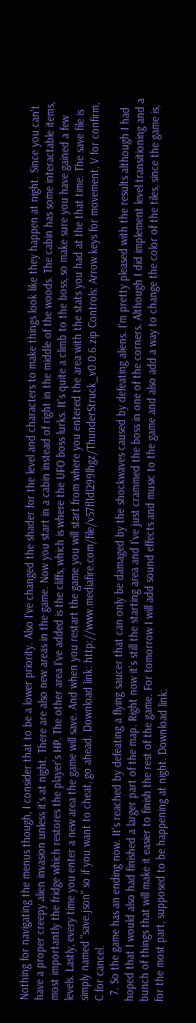Nothing for navigating the menus though, I consider that to be a lower priority. Also I've changed the shader for the level and characters to make things look like they happen at night. Since you can't have a proper creepy alien invasion unless it's at night. There are also new areas in the game. Now you start in a cabin instead of right in the middle of the woods. The cabin has some interactable items, most importantly the fridge which restores the player's HP. The other area I've added is the cliffs, which is where the UFO boss lurks. It's quite a climb to the boss, so make sure you have gained a few levels. Lastly, every time you enter a new area the game will save. And when you restart the game you will start from where you entered the area with the stats you had at the that time. The save file is simply named "save.json" so if you want to cheat, go ahead. Download link: http://www.mediafire.com/file/v57fl1dl299lhgz/ThunderStruck_v0.0.6.zip Controls: Arrow keys for movement, V for confirm, C for cancel.
  7. So the game has an ending now. It's reached by defeating a flying saucer that can only be damaged by the shockwaves caused by defeating aliens. I'm pretty pleased with the results although I had hoped that I would also had finished a larger part of the map. Right now it's still the starting area and I've just crammed the boss in one of the corners. Although I did implement level transitioning and a bunch of things that will make it easier to finish the rest of the game. For tomorrow I will add sound effects and music to the game and also add a way to change the color of the tiles, since the game is, for the most part, supposed to be happening at night. Download link: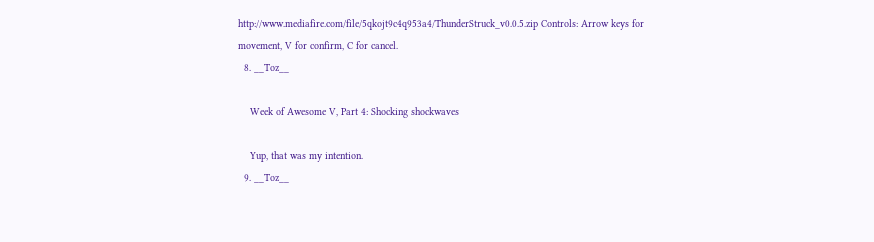http://www.mediafire.com/file/5qkojt9c4q953a4/ThunderStruck_v0.0.5.zip Controls: Arrow keys for movement, V for confirm, C for cancel.
  8. __Toz__

    Week of Awesome V, Part 4: Shocking shockwaves

    Yup, that was my intention.
  9. __Toz__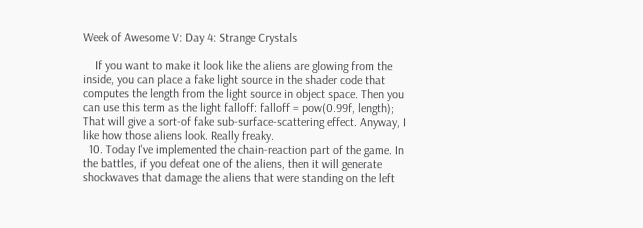Week of Awesome V: Day 4: Strange Crystals

    If you want to make it look like the aliens are glowing from the inside, you can place a fake light source in the shader code that computes the length from the light source in object space. Then you can use this term as the light falloff: falloff = pow(0.99f, length); That will give a sort-of fake sub-surface-scattering effect. Anyway, I like how those aliens look. Really freaky.
  10. Today I've implemented the chain-reaction part of the game. In the battles, if you defeat one of the aliens, then it will generate shockwaves that damage the aliens that were standing on the left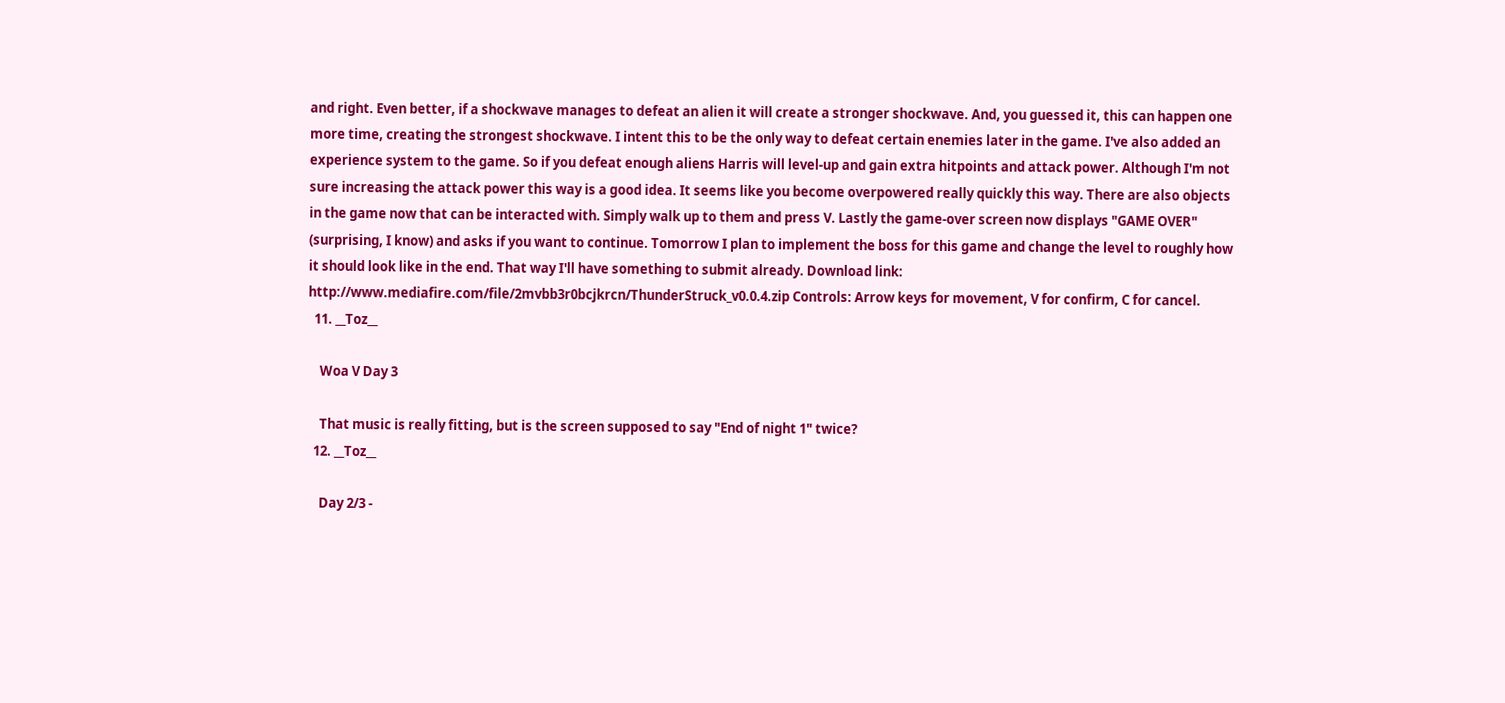and right. Even better, if a shockwave manages to defeat an alien it will create a stronger shockwave. And, you guessed it, this can happen one more time, creating the strongest shockwave. I intent this to be the only way to defeat certain enemies later in the game. I've also added an experience system to the game. So if you defeat enough aliens Harris will level-up and gain extra hitpoints and attack power. Although I'm not sure increasing the attack power this way is a good idea. It seems like you become overpowered really quickly this way. There are also objects in the game now that can be interacted with. Simply walk up to them and press V. Lastly the game-over screen now displays "GAME OVER" (surprising, I know) and asks if you want to continue. Tomorrow I plan to implement the boss for this game and change the level to roughly how it should look like in the end. That way I'll have something to submit already. Download link: http://www.mediafire.com/file/2mvbb3r0bcjkrcn/ThunderStruck_v0.0.4.zip Controls: Arrow keys for movement, V for confirm, C for cancel.
  11. __Toz__

    Woa V Day 3

    That music is really fitting, but is the screen supposed to say "End of night 1" twice?
  12. __Toz__

    Day 2/3 -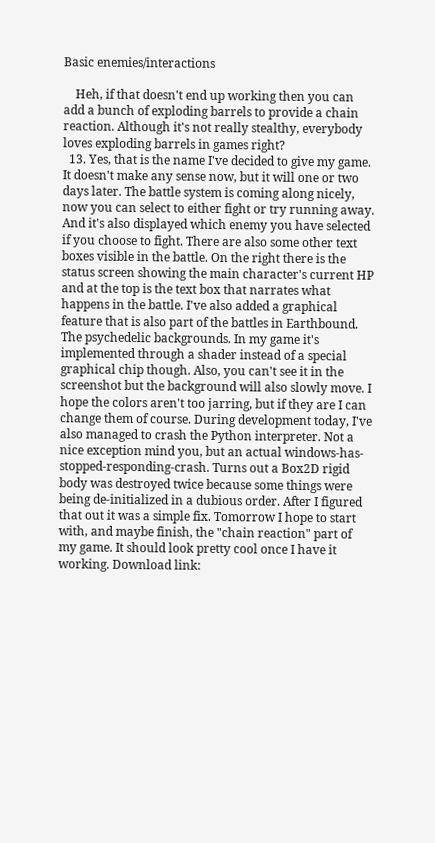Basic enemies/interactions

    Heh, if that doesn't end up working then you can add a bunch of exploding barrels to provide a chain reaction. Although it's not really stealthy, everybody loves exploding barrels in games right?
  13. Yes, that is the name I've decided to give my game. It doesn't make any sense now, but it will one or two days later. The battle system is coming along nicely, now you can select to either fight or try running away. And it's also displayed which enemy you have selected if you choose to fight. There are also some other text boxes visible in the battle. On the right there is the status screen showing the main character's current HP and at the top is the text box that narrates what happens in the battle. I've also added a graphical feature that is also part of the battles in Earthbound. The psychedelic backgrounds. In my game it's implemented through a shader instead of a special graphical chip though. Also, you can't see it in the screenshot but the background will also slowly move. I hope the colors aren't too jarring, but if they are I can change them of course. During development today, I've also managed to crash the Python interpreter. Not a nice exception mind you, but an actual windows-has-stopped-responding-crash. Turns out a Box2D rigid body was destroyed twice because some things were being de-initialized in a dubious order. After I figured that out it was a simple fix. Tomorrow I hope to start with, and maybe finish, the "chain reaction" part of my game. It should look pretty cool once I have it working. Download link: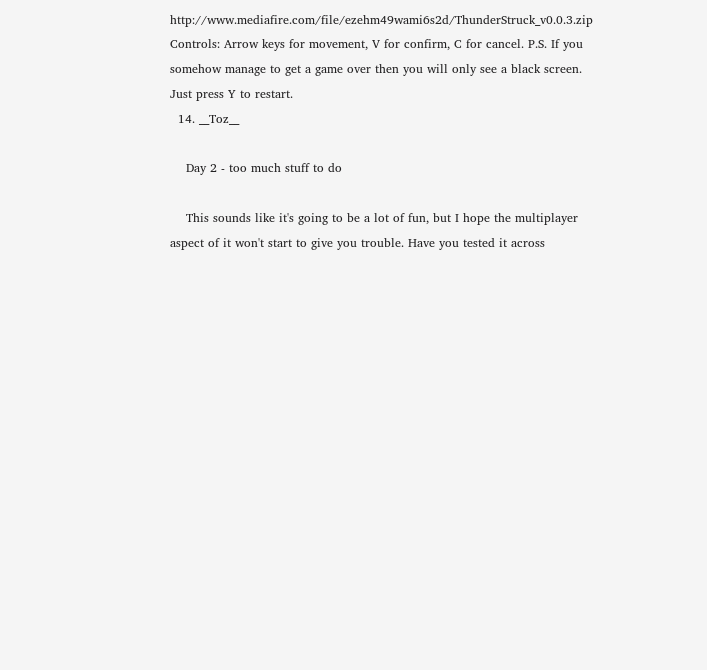http://www.mediafire.com/file/ezehm49wami6s2d/ThunderStruck_v0.0.3.zip Controls: Arrow keys for movement, V for confirm, C for cancel. P.S. If you somehow manage to get a game over then you will only see a black screen. Just press Y to restart.
  14. __Toz__

    Day 2 - too much stuff to do

    This sounds like it's going to be a lot of fun, but I hope the multiplayer aspect of it won't start to give you trouble. Have you tested it across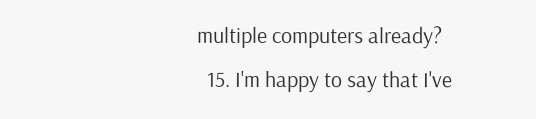multiple computers already?
  15. I'm happy to say that I've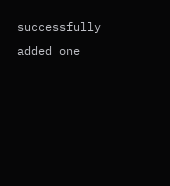successfully added one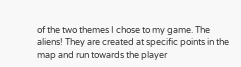of the two themes I chose to my game. The aliens! They are created at specific points in the map and run towards the player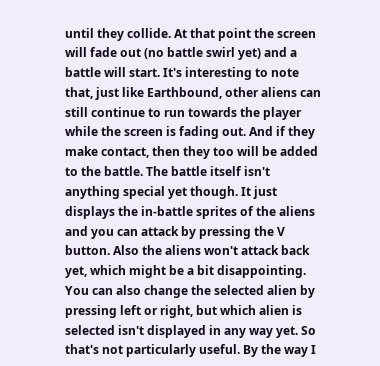until they collide. At that point the screen will fade out (no battle swirl yet) and a battle will start. It's interesting to note that, just like Earthbound, other aliens can still continue to run towards the player while the screen is fading out. And if they make contact, then they too will be added to the battle. The battle itself isn't anything special yet though. It just displays the in-battle sprites of the aliens and you can attack by pressing the V button. Also the aliens won't attack back yet, which might be a bit disappointing. You can also change the selected alien by pressing left or right, but which alien is selected isn't displayed in any way yet. So that's not particularly useful. By the way I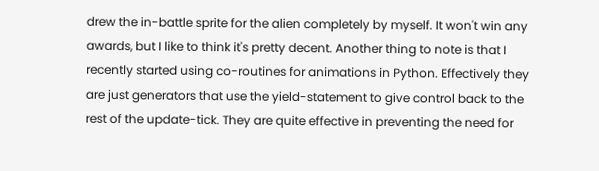drew the in-battle sprite for the alien completely by myself. It won't win any awards, but I like to think it's pretty decent. Another thing to note is that I recently started using co-routines for animations in Python. Effectively they are just generators that use the yield-statement to give control back to the rest of the update-tick. They are quite effective in preventing the need for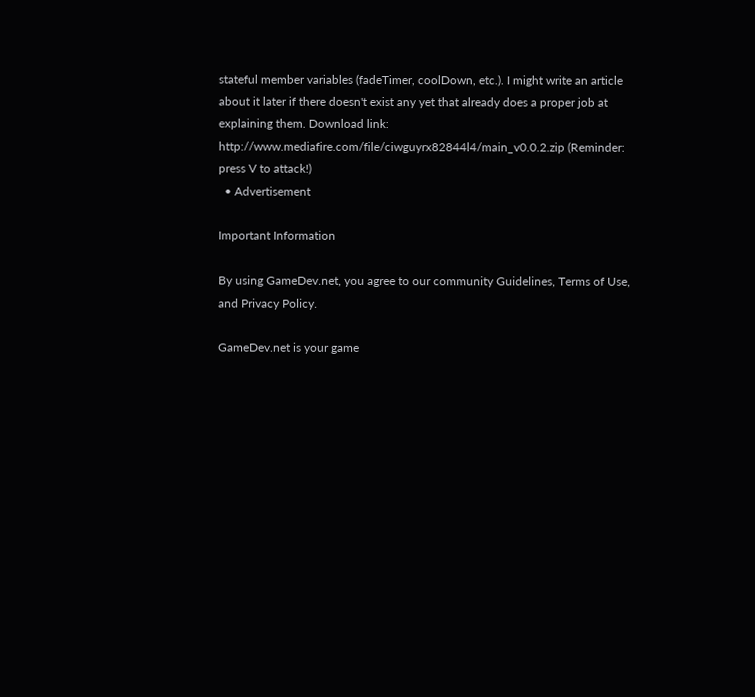stateful member variables (fadeTimer, coolDown, etc.). I might write an article about it later if there doesn't exist any yet that already does a proper job at explaining them. Download link: http://www.mediafire.com/file/ciwguyrx82844l4/main_v0.0.2.zip (Reminder: press V to attack!)
  • Advertisement

Important Information

By using GameDev.net, you agree to our community Guidelines, Terms of Use, and Privacy Policy.

GameDev.net is your game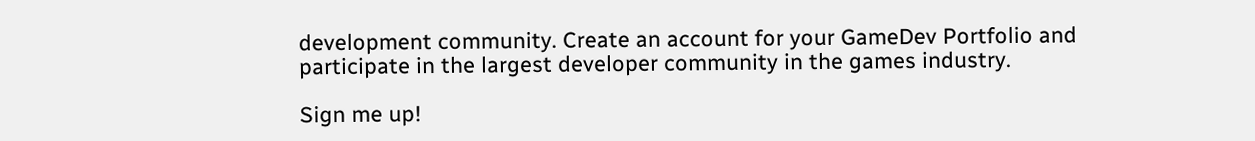development community. Create an account for your GameDev Portfolio and participate in the largest developer community in the games industry.

Sign me up!